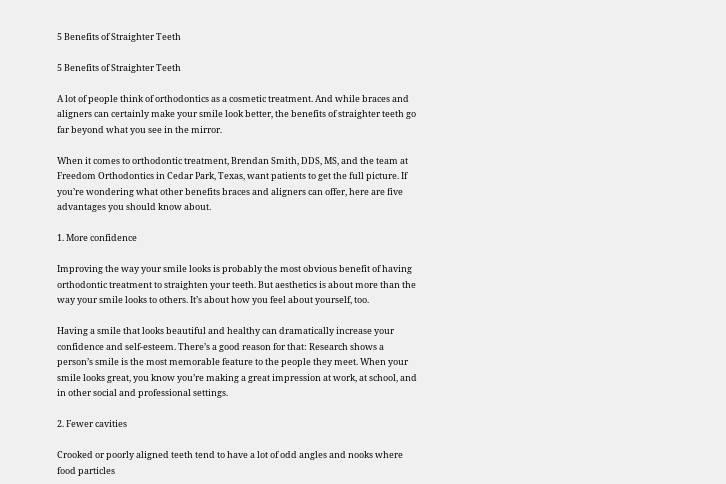5 Benefits of Straighter Teeth

5 Benefits of Straighter Teeth

A lot of people think of orthodontics as a cosmetic treatment. And while braces and aligners can certainly make your smile look better, the benefits of straighter teeth go far beyond what you see in the mirror.

When it comes to orthodontic treatment, Brendan Smith, DDS, MS, and the team at Freedom Orthodontics in Cedar Park, Texas, want patients to get the full picture. If you’re wondering what other benefits braces and aligners can offer, here are five advantages you should know about.

1. More confidence

Improving the way your smile looks is probably the most obvious benefit of having orthodontic treatment to straighten your teeth. But aesthetics is about more than the way your smile looks to others. It’s about how you feel about yourself, too.

Having a smile that looks beautiful and healthy can dramatically increase your confidence and self-esteem. There’s a good reason for that: Research shows a person’s smile is the most memorable feature to the people they meet. When your smile looks great, you know you’re making a great impression at work, at school, and in other social and professional settings.

2. Fewer cavities

Crooked or poorly aligned teeth tend to have a lot of odd angles and nooks where food particles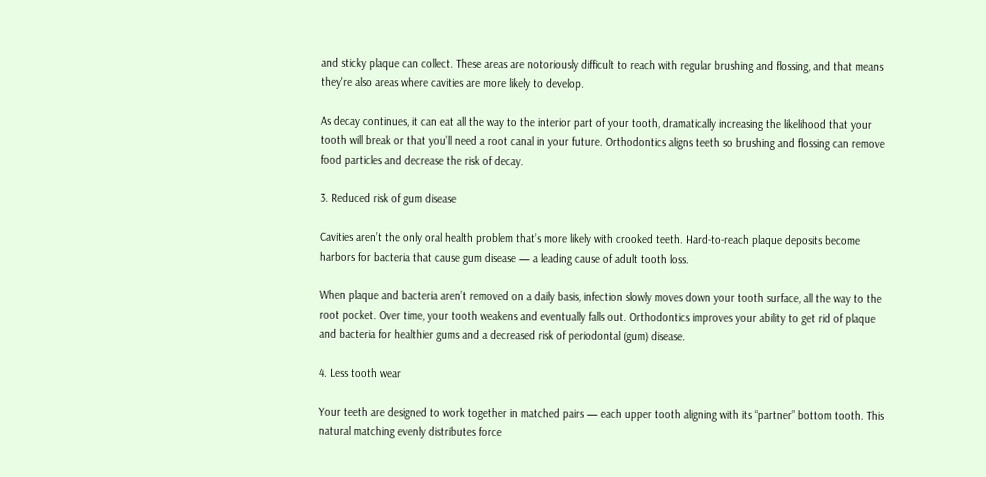and sticky plaque can collect. These areas are notoriously difficult to reach with regular brushing and flossing, and that means they're also areas where cavities are more likely to develop.

As decay continues, it can eat all the way to the interior part of your tooth, dramatically increasing the likelihood that your tooth will break or that you’ll need a root canal in your future. Orthodontics aligns teeth so brushing and flossing can remove food particles and decrease the risk of decay.

3. Reduced risk of gum disease

Cavities aren’t the only oral health problem that’s more likely with crooked teeth. Hard-to-reach plaque deposits become harbors for bacteria that cause gum disease — a leading cause of adult tooth loss.

When plaque and bacteria aren’t removed on a daily basis, infection slowly moves down your tooth surface, all the way to the root pocket. Over time, your tooth weakens and eventually falls out. Orthodontics improves your ability to get rid of plaque and bacteria for healthier gums and a decreased risk of periodontal (gum) disease.

4. Less tooth wear

Your teeth are designed to work together in matched pairs — each upper tooth aligning with its “partner” bottom tooth. This natural matching evenly distributes force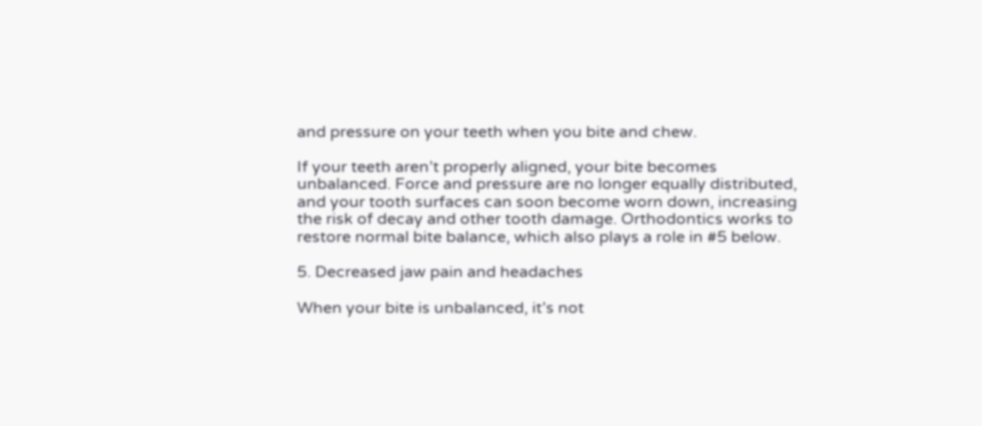and pressure on your teeth when you bite and chew.

If your teeth aren’t properly aligned, your bite becomes unbalanced. Force and pressure are no longer equally distributed, and your tooth surfaces can soon become worn down, increasing the risk of decay and other tooth damage. Orthodontics works to restore normal bite balance, which also plays a role in #5 below.

5. Decreased jaw pain and headaches

When your bite is unbalanced, it’s not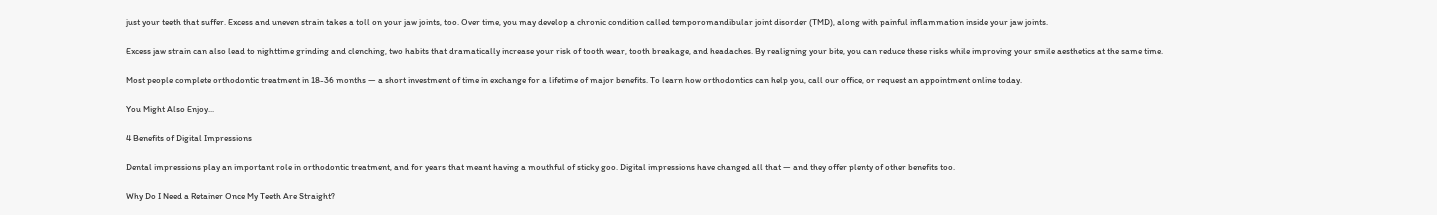just your teeth that suffer. Excess and uneven strain takes a toll on your jaw joints, too. Over time, you may develop a chronic condition called temporomandibular joint disorder (TMD), along with painful inflammation inside your jaw joints.

Excess jaw strain can also lead to nighttime grinding and clenching, two habits that dramatically increase your risk of tooth wear, tooth breakage, and headaches. By realigning your bite, you can reduce these risks while improving your smile aesthetics at the same time.

Most people complete orthodontic treatment in 18-36 months — a short investment of time in exchange for a lifetime of major benefits. To learn how orthodontics can help you, call our office, or request an appointment online today.

You Might Also Enjoy...

4 Benefits of Digital Impressions

Dental impressions play an important role in orthodontic treatment, and for years that meant having a mouthful of sticky goo. Digital impressions have changed all that — and they offer plenty of other benefits too.

Why Do I Need a Retainer Once My Teeth Are Straight?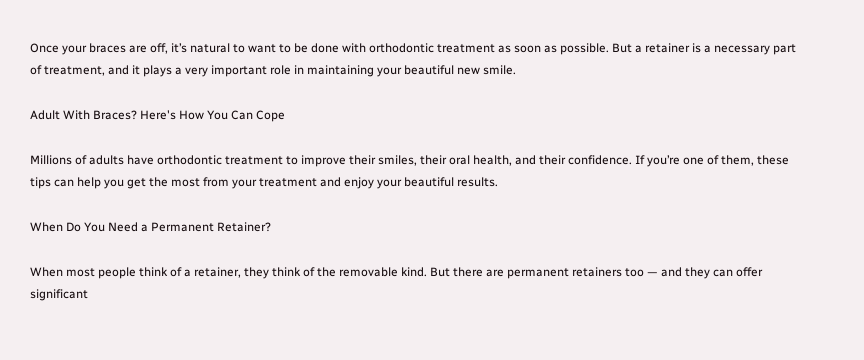Once your braces are off, it’s natural to want to be done with orthodontic treatment as soon as possible. But a retainer is a necessary part of treatment, and it plays a very important role in maintaining your beautiful new smile.

Adult With Braces? Here's How You Can Cope

Millions of adults have orthodontic treatment to improve their smiles, their oral health, and their confidence. If you’re one of them, these tips can help you get the most from your treatment and enjoy your beautiful results.

When Do You Need a Permanent Retainer?

When most people think of a retainer, they think of the removable kind. But there are permanent retainers too — and they can offer significant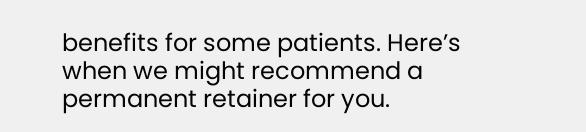benefits for some patients. Here’s when we might recommend a permanent retainer for you.